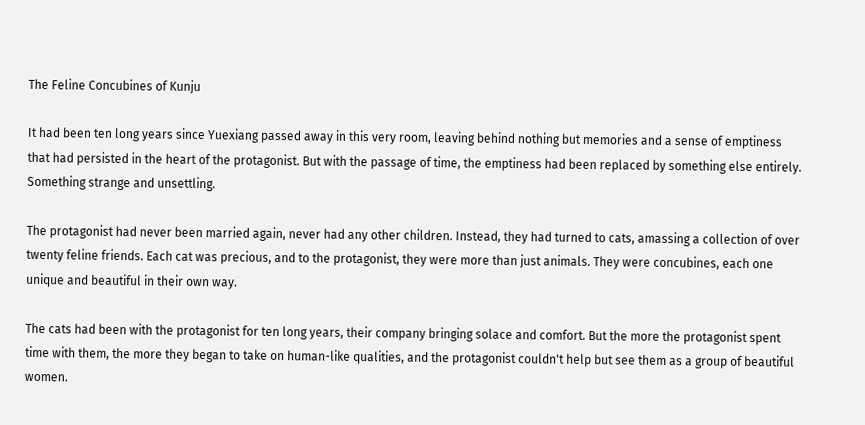The Feline Concubines of Kunju

It had been ten long years since Yuexiang passed away in this very room, leaving behind nothing but memories and a sense of emptiness that had persisted in the heart of the protagonist. But with the passage of time, the emptiness had been replaced by something else entirely. Something strange and unsettling.

The protagonist had never been married again, never had any other children. Instead, they had turned to cats, amassing a collection of over twenty feline friends. Each cat was precious, and to the protagonist, they were more than just animals. They were concubines, each one unique and beautiful in their own way.

The cats had been with the protagonist for ten long years, their company bringing solace and comfort. But the more the protagonist spent time with them, the more they began to take on human-like qualities, and the protagonist couldn't help but see them as a group of beautiful women.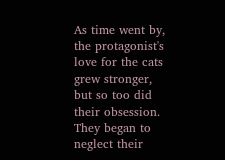As time went by, the protagonist's love for the cats grew stronger, but so too did their obsession. They began to neglect their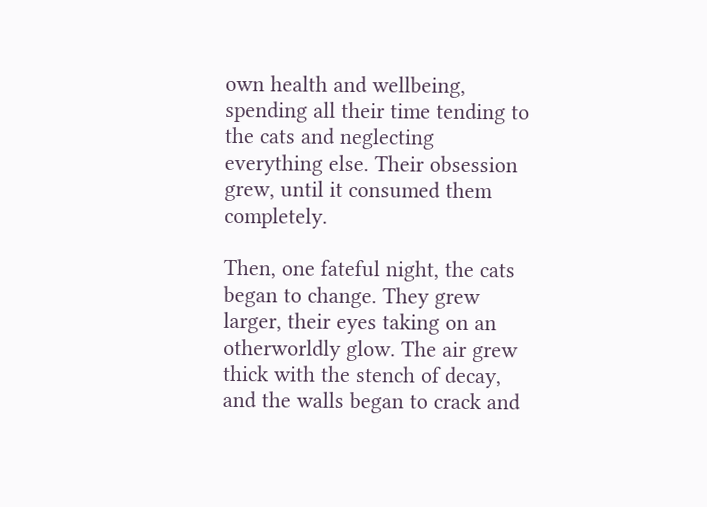own health and wellbeing, spending all their time tending to the cats and neglecting everything else. Their obsession grew, until it consumed them completely.

Then, one fateful night, the cats began to change. They grew larger, their eyes taking on an otherworldly glow. The air grew thick with the stench of decay, and the walls began to crack and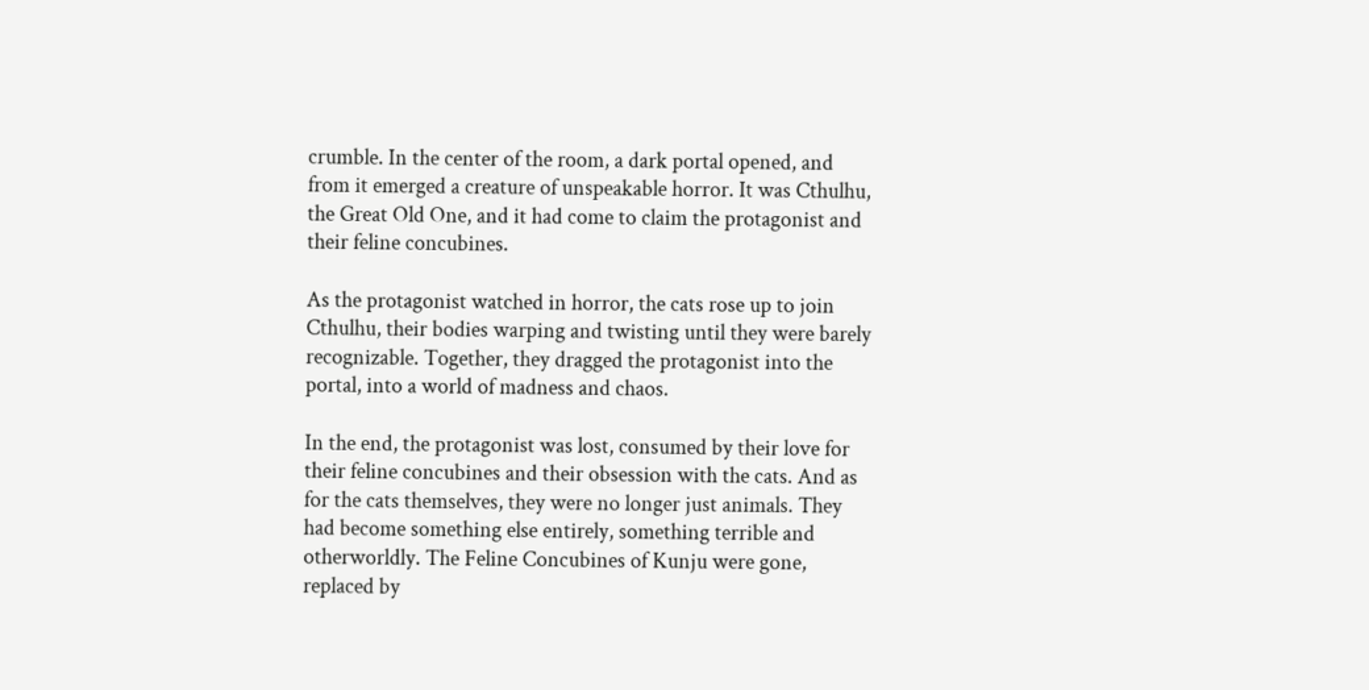crumble. In the center of the room, a dark portal opened, and from it emerged a creature of unspeakable horror. It was Cthulhu, the Great Old One, and it had come to claim the protagonist and their feline concubines.

As the protagonist watched in horror, the cats rose up to join Cthulhu, their bodies warping and twisting until they were barely recognizable. Together, they dragged the protagonist into the portal, into a world of madness and chaos.

In the end, the protagonist was lost, consumed by their love for their feline concubines and their obsession with the cats. And as for the cats themselves, they were no longer just animals. They had become something else entirely, something terrible and otherworldly. The Feline Concubines of Kunju were gone, replaced by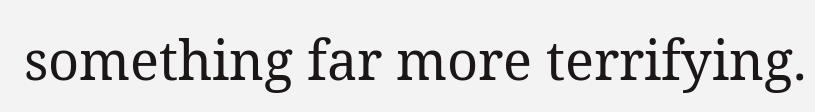something far more terrifying.